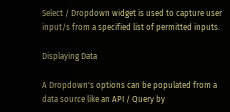Select / Dropdown widget is used to capture user input/s from a specified list of permitted inputs.

Displaying Data

A Dropdown's options can be populated from a data source like an API / Query by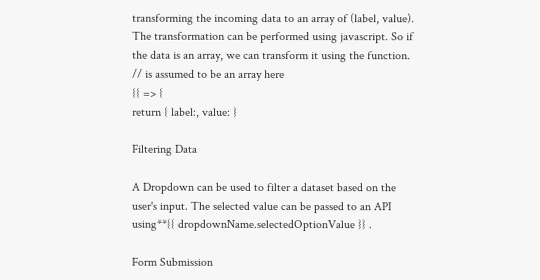transforming the incoming data to an array of (label, value). The transformation can be performed using javascript. So if the data is an array, we can transform it using the function.
// is assumed to be an array here
{{ => {
return { label:, value: }

Filtering Data

A Dropdown can be used to filter a dataset based on the user's input. The selected value can be passed to an API using**{{ dropdownName.selectedOptionValue }} .

Form Submission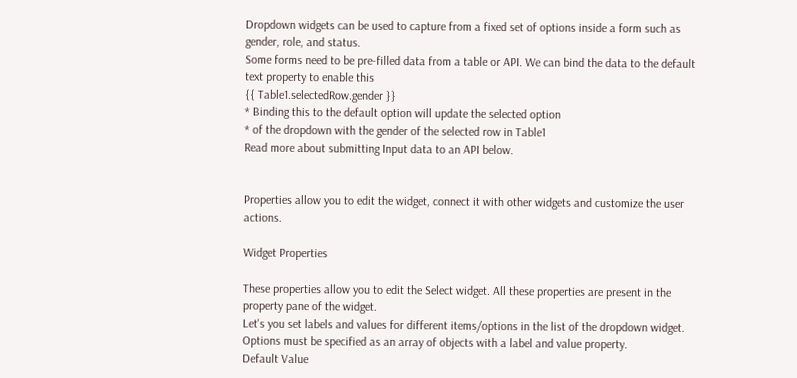Dropdown widgets can be used to capture from a fixed set of options inside a form such as gender, role, and status.
Some forms need to be pre-filled data from a table or API. We can bind the data to the default text property to enable this
{{ Table1.selectedRow.gender }}
* Binding this to the default option will update the selected option
* of the dropdown with the gender of the selected row in Table1
Read more about submitting Input data to an API below.


Properties allow you to edit the widget, connect it with other widgets and customize the user actions.

Widget Properties

These properties allow you to edit the Select widget. All these properties are present in the property pane of the widget.
Let's you set labels and values for different items/options in the list of the dropdown widget. Options must be specified as an array of objects with a label and value property.
Default Value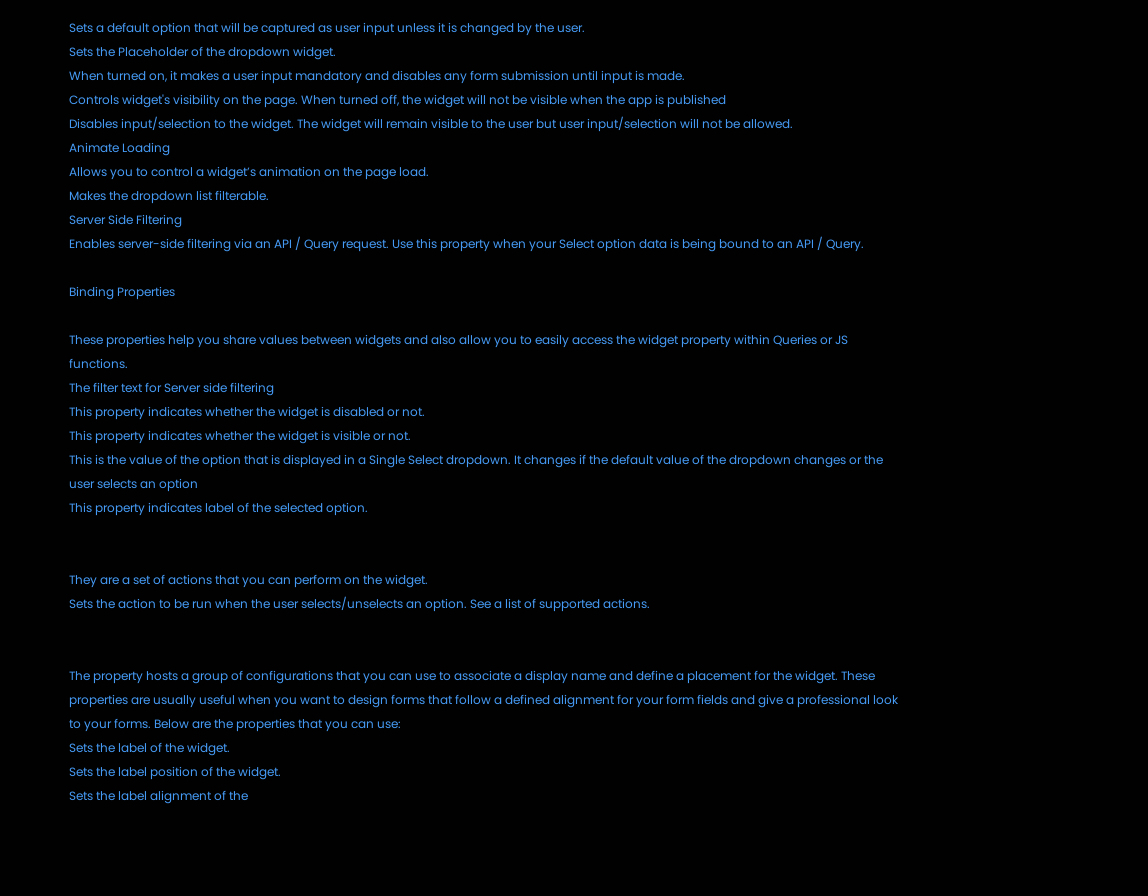Sets a default option that will be captured as user input unless it is changed by the user.
Sets the Placeholder of the dropdown widget.
When turned on, it makes a user input mandatory and disables any form submission until input is made.
Controls widget's visibility on the page. When turned off, the widget will not be visible when the app is published
Disables input/selection to the widget. The widget will remain visible to the user but user input/selection will not be allowed.
Animate Loading
Allows you to control a widget’s animation on the page load.
Makes the dropdown list filterable.
Server Side Filtering
Enables server-side filtering via an API / Query request. Use this property when your Select option data is being bound to an API / Query.

Binding Properties

These properties help you share values between widgets and also allow you to easily access the widget property within Queries or JS functions.
The filter text for Server side filtering
This property indicates whether the widget is disabled or not.
This property indicates whether the widget is visible or not.
This is the value of the option that is displayed in a Single Select dropdown. It changes if the default value of the dropdown changes or the user selects an option
This property indicates label of the selected option.


They are a set of actions that you can perform on the widget.
Sets the action to be run when the user selects/unselects an option. See a list of supported actions.


The property hosts a group of configurations that you can use to associate a display name and define a placement for the widget. These properties are usually useful when you want to design forms that follow a defined alignment for your form fields and give a professional look to your forms. Below are the properties that you can use:
Sets the label of the widget.
Sets the label position of the widget.
Sets the label alignment of the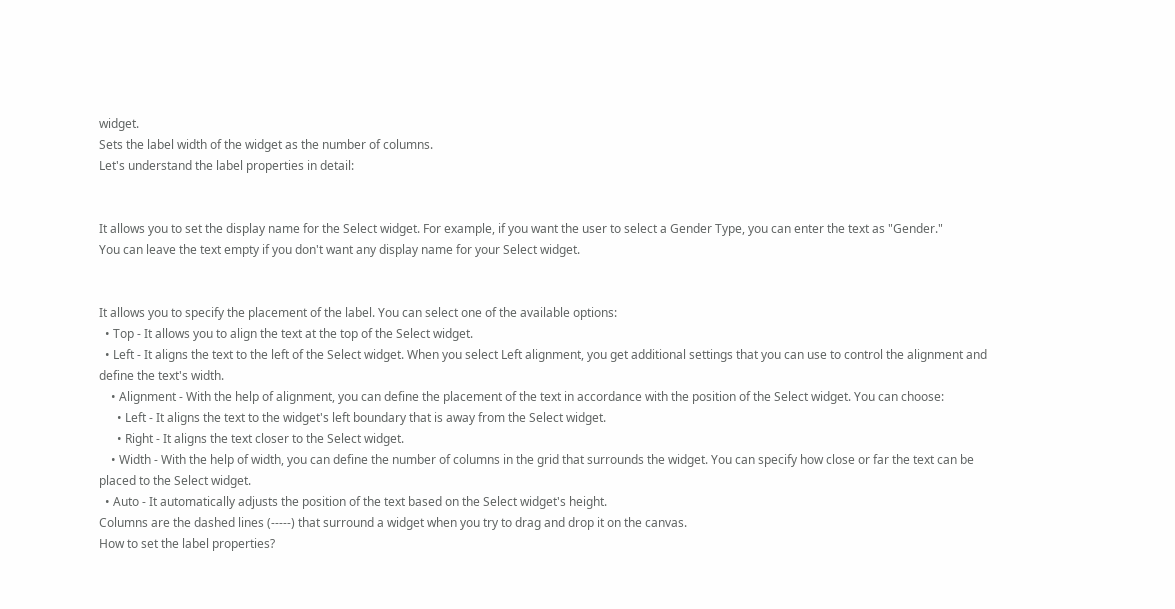widget.
Sets the label width of the widget as the number of columns.
Let's understand the label properties in detail:


It allows you to set the display name for the Select widget. For example, if you want the user to select a Gender Type, you can enter the text as "Gender."
You can leave the text empty if you don't want any display name for your Select widget.


It allows you to specify the placement of the label. You can select one of the available options:
  • Top - It allows you to align the text at the top of the Select widget.
  • Left - It aligns the text to the left of the Select widget. When you select Left alignment, you get additional settings that you can use to control the alignment and define the text's width.
    • Alignment - With the help of alignment, you can define the placement of the text in accordance with the position of the Select widget. You can choose:
      • Left - It aligns the text to the widget's left boundary that is away from the Select widget.
      • Right - It aligns the text closer to the Select widget.
    • Width - With the help of width, you can define the number of columns in the grid that surrounds the widget. You can specify how close or far the text can be placed to the Select widget.
  • Auto - It automatically adjusts the position of the text based on the Select widget's height.
Columns are the dashed lines (-----) that surround a widget when you try to drag and drop it on the canvas.
How to set the label properties?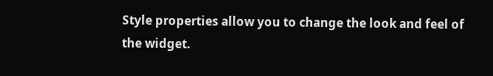Style properties allow you to change the look and feel of the widget.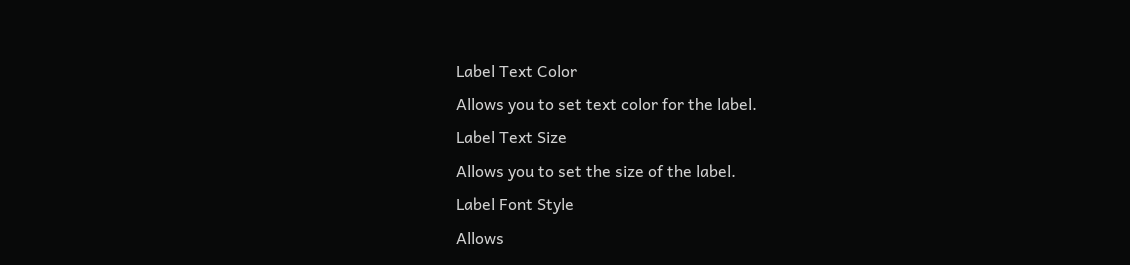Label Text Color
Allows you to set text color for the label.
Label Text Size
Allows you to set the size of the label.
Label Font Style
Allows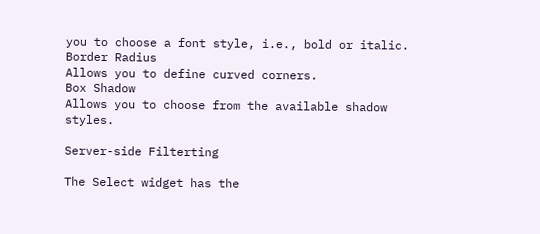you to choose a font style, i.e., bold or italic.
Border Radius
Allows you to define curved corners.
Box Shadow
Allows you to choose from the available shadow styles.

Server-side Filterting

The Select widget has the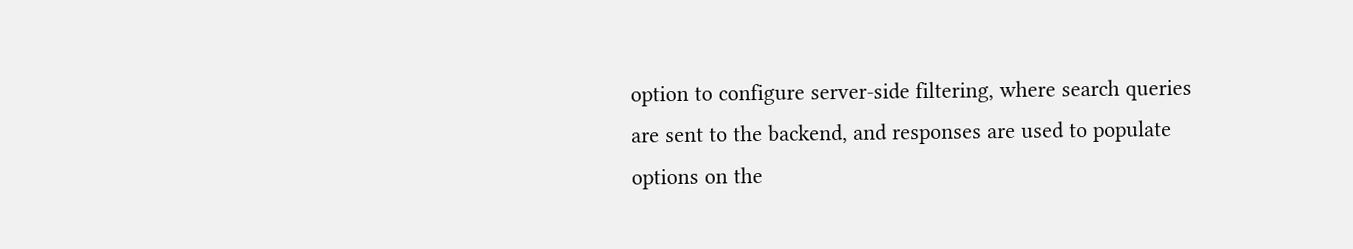option to configure server-side filtering, where search queries are sent to the backend, and responses are used to populate options on the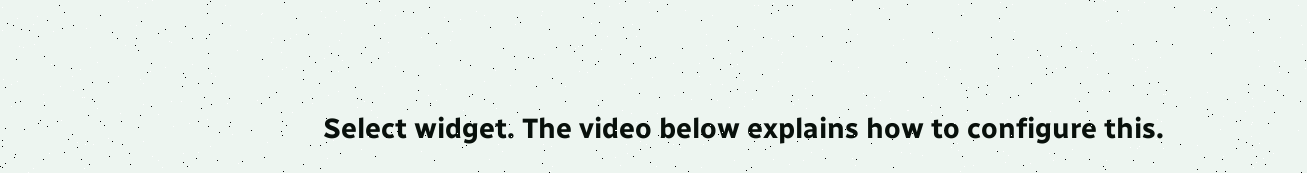Select widget. The video below explains how to configure this.